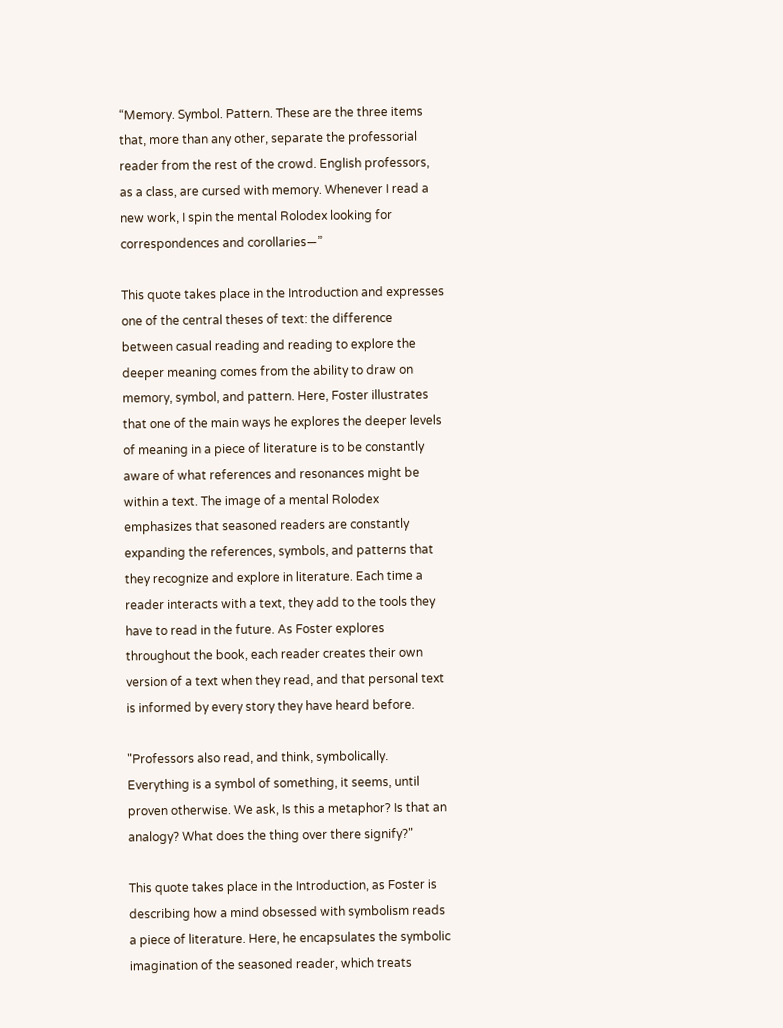“Memory. Symbol. Pattern. These are the three items that, more than any other, separate the professorial reader from the rest of the crowd. English professors, as a class, are cursed with memory. Whenever I read a new work, I spin the mental Rolodex looking for correspondences and corollaries—”

This quote takes place in the Introduction and expresses one of the central theses of text: the difference between casual reading and reading to explore the deeper meaning comes from the ability to draw on memory, symbol, and pattern. Here, Foster illustrates that one of the main ways he explores the deeper levels of meaning in a piece of literature is to be constantly aware of what references and resonances might be within a text. The image of a mental Rolodex emphasizes that seasoned readers are constantly expanding the references, symbols, and patterns that they recognize and explore in literature. Each time a reader interacts with a text, they add to the tools they have to read in the future. As Foster explores throughout the book, each reader creates their own version of a text when they read, and that personal text is informed by every story they have heard before.

"Professors also read, and think, symbolically. Everything is a symbol of something, it seems, until proven otherwise. We ask, Is this a metaphor? Is that an analogy? What does the thing over there signify?"

This quote takes place in the Introduction, as Foster is describing how a mind obsessed with symbolism reads a piece of literature. Here, he encapsulates the symbolic imagination of the seasoned reader, which treats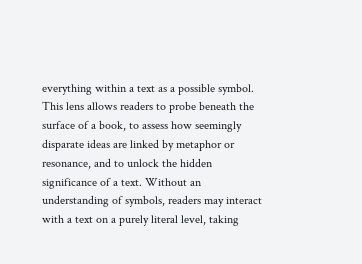everything within a text as a possible symbol. This lens allows readers to probe beneath the surface of a book, to assess how seemingly disparate ideas are linked by metaphor or resonance, and to unlock the hidden significance of a text. Without an understanding of symbols, readers may interact with a text on a purely literal level, taking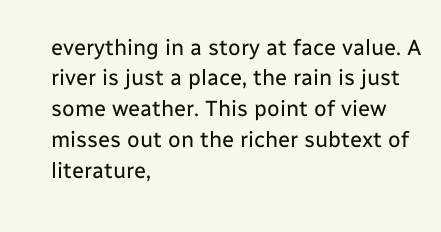everything in a story at face value. A river is just a place, the rain is just some weather. This point of view misses out on the richer subtext of literature,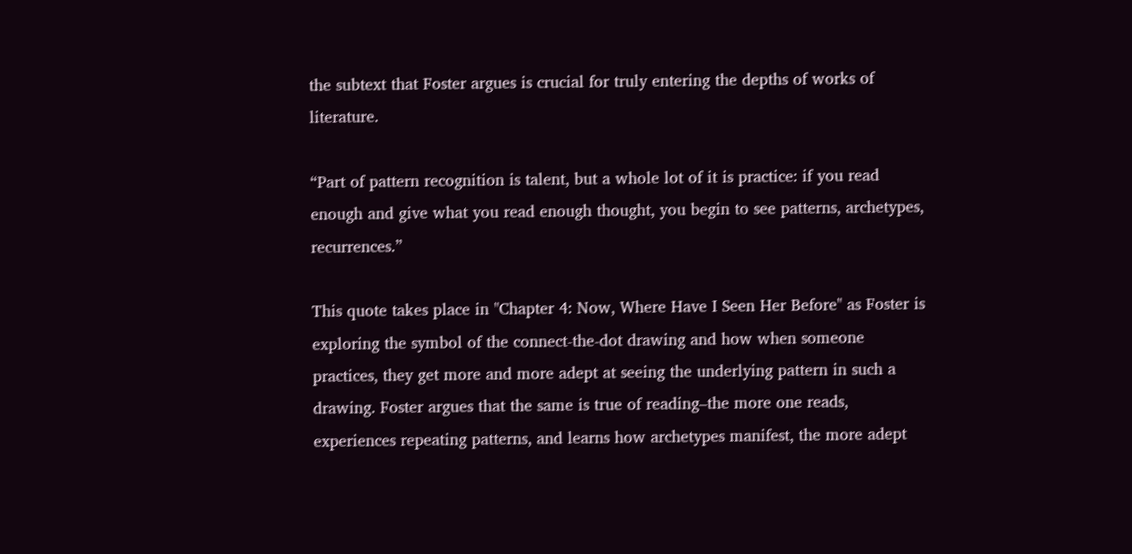the subtext that Foster argues is crucial for truly entering the depths of works of literature.

“Part of pattern recognition is talent, but a whole lot of it is practice: if you read enough and give what you read enough thought, you begin to see patterns, archetypes, recurrences.”

This quote takes place in "Chapter 4: Now, Where Have I Seen Her Before" as Foster is exploring the symbol of the connect-the-dot drawing and how when someone practices, they get more and more adept at seeing the underlying pattern in such a drawing. Foster argues that the same is true of reading–the more one reads, experiences repeating patterns, and learns how archetypes manifest, the more adept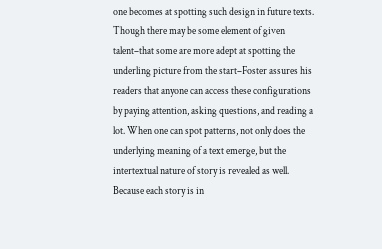one becomes at spotting such design in future texts. Though there may be some element of given talent–that some are more adept at spotting the underling picture from the start–Foster assures his readers that anyone can access these configurations by paying attention, asking questions, and reading a lot. When one can spot patterns, not only does the underlying meaning of a text emerge, but the intertextual nature of story is revealed as well. Because each story is in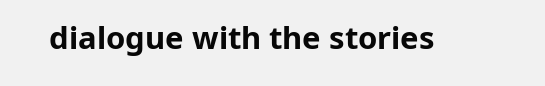dialogue with the stories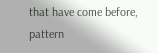that have come before, pattern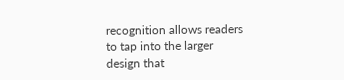recognition allows readers to tap into the larger design that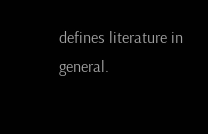defines literature in general.